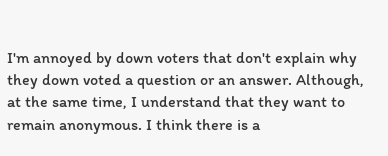I'm annoyed by down voters that don't explain why they down voted a question or an answer. Although, at the same time, I understand that they want to remain anonymous. I think there is a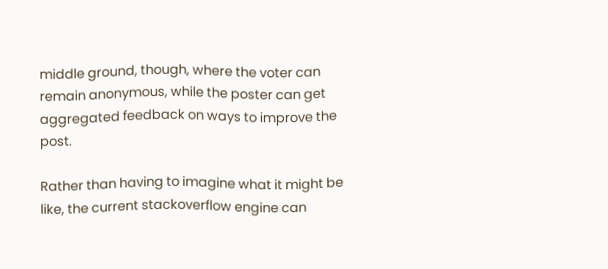middle ground, though, where the voter can remain anonymous, while the poster can get aggregated feedback on ways to improve the post.

Rather than having to imagine what it might be like, the current stackoverflow engine can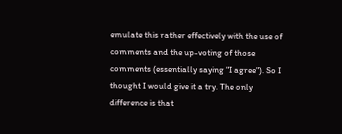emulate this rather effectively with the use of comments and the up-voting of those comments (essentially saying "I agree"). So I thought I would give it a try. The only difference is that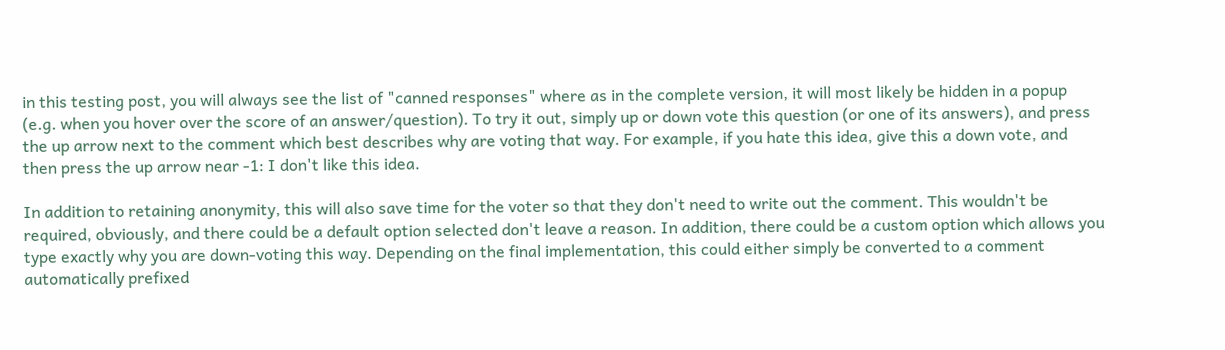in this testing post, you will always see the list of "canned responses" where as in the complete version, it will most likely be hidden in a popup (e.g. when you hover over the score of an answer/question). To try it out, simply up or down vote this question (or one of its answers), and press the up arrow next to the comment which best describes why are voting that way. For example, if you hate this idea, give this a down vote, and then press the up arrow near -1: I don't like this idea.

In addition to retaining anonymity, this will also save time for the voter so that they don't need to write out the comment. This wouldn't be required, obviously, and there could be a default option selected don't leave a reason. In addition, there could be a custom option which allows you type exactly why you are down-voting this way. Depending on the final implementation, this could either simply be converted to a comment automatically prefixed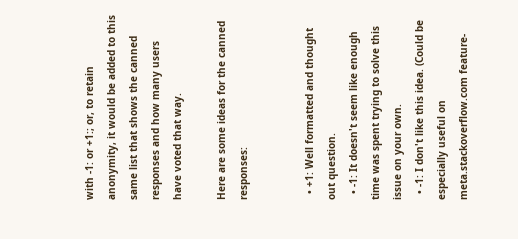with -1: or +1:; or, to retain anonymity, it would be added to this same list that shows the canned responses and how many users have voted that way.

Here are some ideas for the canned responses:


  • +1: Well formatted and thought out question.
  • -1: It doesn't seem like enough time was spent trying to solve this issue on your own.
  • -1: I don't like this idea. (Could be especially useful on meta.stackoverflow.com feature-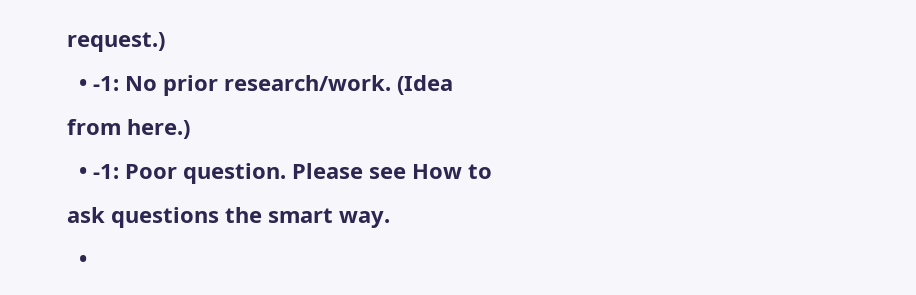request.)
  • -1: No prior research/work. (Idea from here.)
  • -1: Poor question. Please see How to ask questions the smart way.
  •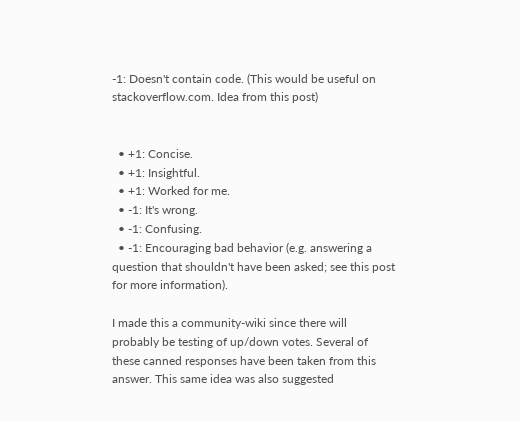-1: Doesn't contain code. (This would be useful on stackoverflow.com. Idea from this post)


  • +1: Concise.
  • +1: Insightful.
  • +1: Worked for me.
  • -1: It's wrong.
  • -1: Confusing.
  • -1: Encouraging bad behavior (e.g. answering a question that shouldn't have been asked; see this post for more information).

I made this a community-wiki since there will probably be testing of up/down votes. Several of these canned responses have been taken from this answer. This same idea was also suggested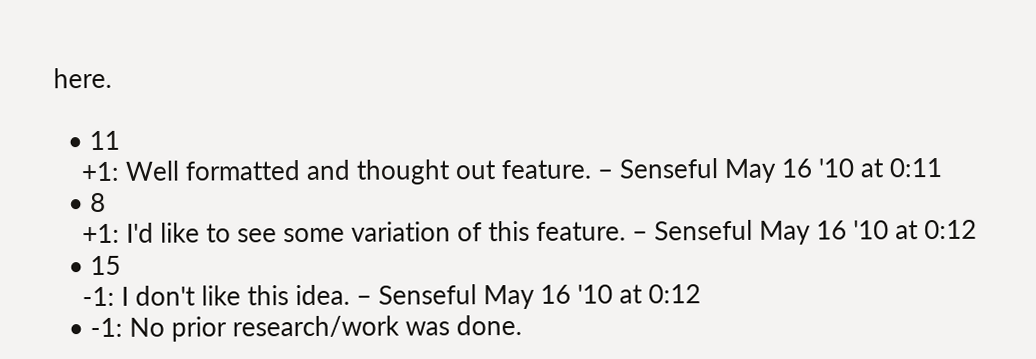here.

  • 11
    +1: Well formatted and thought out feature. – Senseful May 16 '10 at 0:11
  • 8
    +1: I'd like to see some variation of this feature. – Senseful May 16 '10 at 0:12
  • 15
    -1: I don't like this idea. – Senseful May 16 '10 at 0:12
  • -1: No prior research/work was done.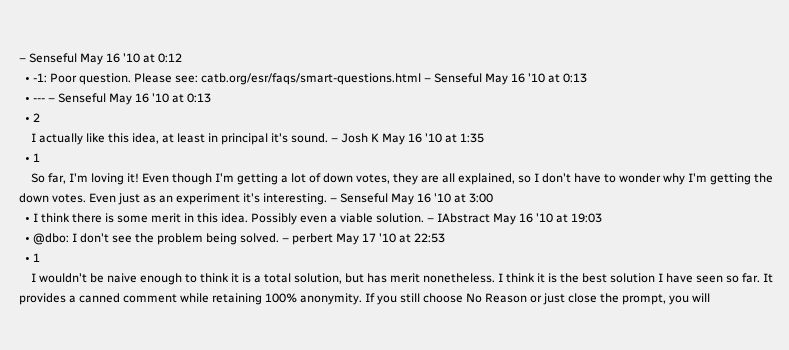– Senseful May 16 '10 at 0:12
  • -1: Poor question. Please see: catb.org/esr/faqs/smart-questions.html – Senseful May 16 '10 at 0:13
  • --- – Senseful May 16 '10 at 0:13
  • 2
    I actually like this idea, at least in principal it's sound. – Josh K May 16 '10 at 1:35
  • 1
    So far, I'm loving it! Even though I'm getting a lot of down votes, they are all explained, so I don't have to wonder why I'm getting the down votes. Even just as an experiment it's interesting. – Senseful May 16 '10 at 3:00
  • I think there is some merit in this idea. Possibly even a viable solution. – IAbstract May 16 '10 at 19:03
  • @dbo: I don't see the problem being solved. – perbert May 17 '10 at 22:53
  • 1
    I wouldn't be naive enough to think it is a total solution, but has merit nonetheless. I think it is the best solution I have seen so far. It provides a canned comment while retaining 100% anonymity. If you still choose No Reason or just close the prompt, you will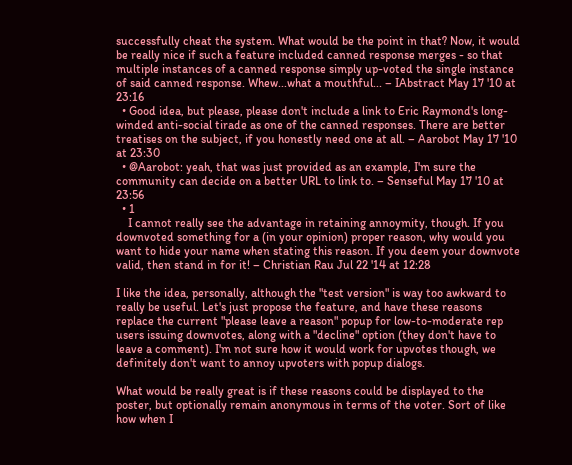successfully cheat the system. What would be the point in that? Now, it would be really nice if such a feature included canned response merges - so that multiple instances of a canned response simply up-voted the single instance of said canned response. Whew...what a mouthful... – IAbstract May 17 '10 at 23:16
  • Good idea, but please, please don't include a link to Eric Raymond's long-winded anti-social tirade as one of the canned responses. There are better treatises on the subject, if you honestly need one at all. – Aarobot May 17 '10 at 23:30
  • @Aarobot: yeah, that was just provided as an example, I'm sure the community can decide on a better URL to link to. – Senseful May 17 '10 at 23:56
  • 1
    I cannot really see the advantage in retaining annoymity, though. If you downvoted something for a (in your opinion) proper reason, why would you want to hide your name when stating this reason. If you deem your downvote valid, then stand in for it! – Christian Rau Jul 22 '14 at 12:28

I like the idea, personally, although the "test version" is way too awkward to really be useful. Let's just propose the feature, and have these reasons replace the current "please leave a reason" popup for low-to-moderate rep users issuing downvotes, along with a "decline" option (they don't have to leave a comment). I'm not sure how it would work for upvotes though, we definitely don't want to annoy upvoters with popup dialogs.

What would be really great is if these reasons could be displayed to the poster, but optionally remain anonymous in terms of the voter. Sort of like how when I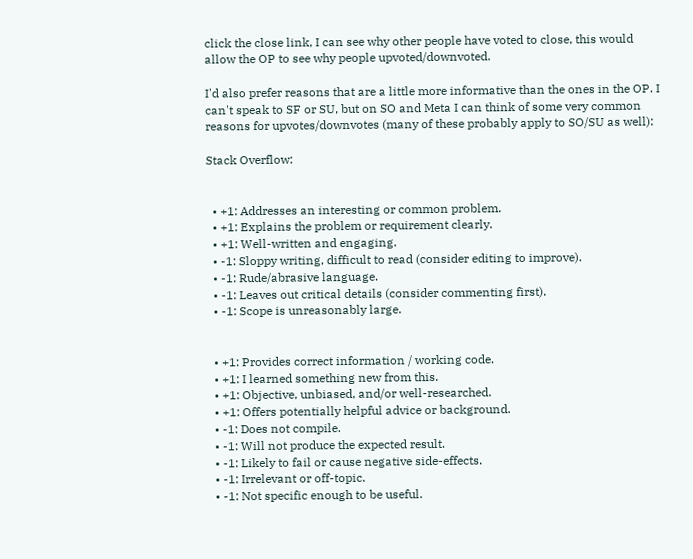click the close link, I can see why other people have voted to close, this would allow the OP to see why people upvoted/downvoted.

I'd also prefer reasons that are a little more informative than the ones in the OP. I can't speak to SF or SU, but on SO and Meta I can think of some very common reasons for upvotes/downvotes (many of these probably apply to SO/SU as well):

Stack Overflow:


  • +1: Addresses an interesting or common problem.
  • +1: Explains the problem or requirement clearly.
  • +1: Well-written and engaging.
  • -1: Sloppy writing, difficult to read (consider editing to improve).
  • -1: Rude/abrasive language.
  • -1: Leaves out critical details (consider commenting first).
  • -1: Scope is unreasonably large.


  • +1: Provides correct information / working code.
  • +1: I learned something new from this.
  • +1: Objective, unbiased, and/or well-researched.
  • +1: Offers potentially helpful advice or background.
  • -1: Does not compile.
  • -1: Will not produce the expected result.
  • -1: Likely to fail or cause negative side-effects.
  • -1: Irrelevant or off-topic.
  • -1: Not specific enough to be useful.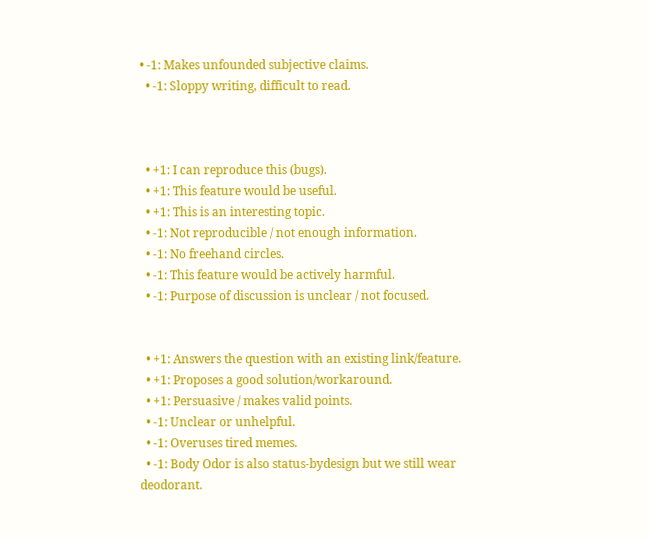• -1: Makes unfounded subjective claims.
  • -1: Sloppy writing, difficult to read.



  • +1: I can reproduce this (bugs).
  • +1: This feature would be useful.
  • +1: This is an interesting topic.
  • -1: Not reproducible / not enough information.
  • -1: No freehand circles.
  • -1: This feature would be actively harmful.
  • -1: Purpose of discussion is unclear / not focused.


  • +1: Answers the question with an existing link/feature.
  • +1: Proposes a good solution/workaround.
  • +1: Persuasive / makes valid points.
  • -1: Unclear or unhelpful.
  • -1: Overuses tired memes.
  • -1: Body Odor is also status-bydesign but we still wear deodorant.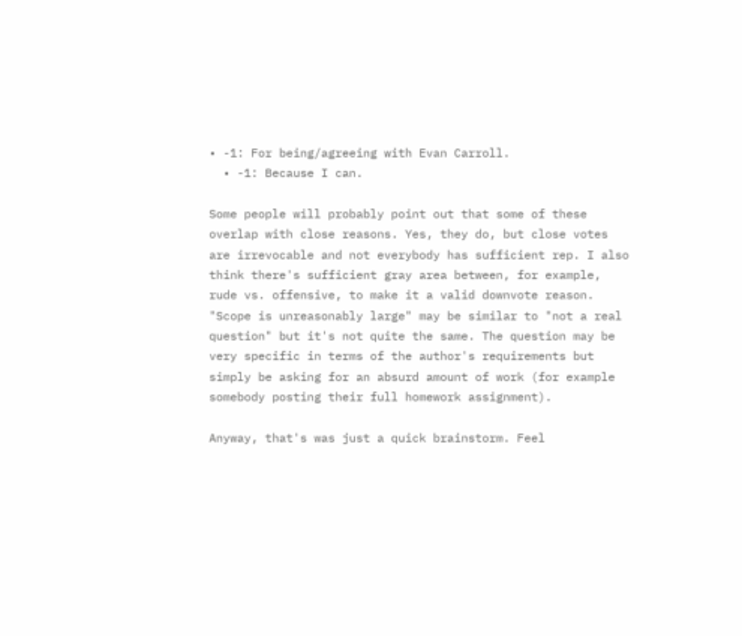• -1: For being/agreeing with Evan Carroll.
  • -1: Because I can.

Some people will probably point out that some of these overlap with close reasons. Yes, they do, but close votes are irrevocable and not everybody has sufficient rep. I also think there's sufficient gray area between, for example, rude vs. offensive, to make it a valid downvote reason. "Scope is unreasonably large" may be similar to "not a real question" but it's not quite the same. The question may be very specific in terms of the author's requirements but simply be asking for an absurd amount of work (for example somebody posting their full homework assignment).

Anyway, that's was just a quick brainstorm. Feel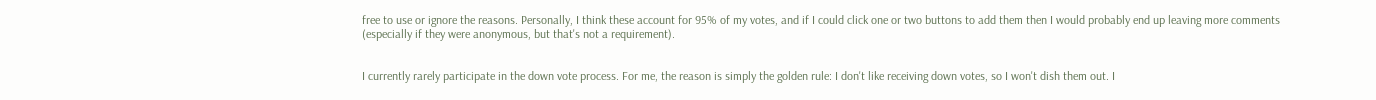free to use or ignore the reasons. Personally, I think these account for 95% of my votes, and if I could click one or two buttons to add them then I would probably end up leaving more comments (especially if they were anonymous, but that's not a requirement).


I currently rarely participate in the down vote process. For me, the reason is simply the golden rule: I don't like receiving down votes, so I won't dish them out. I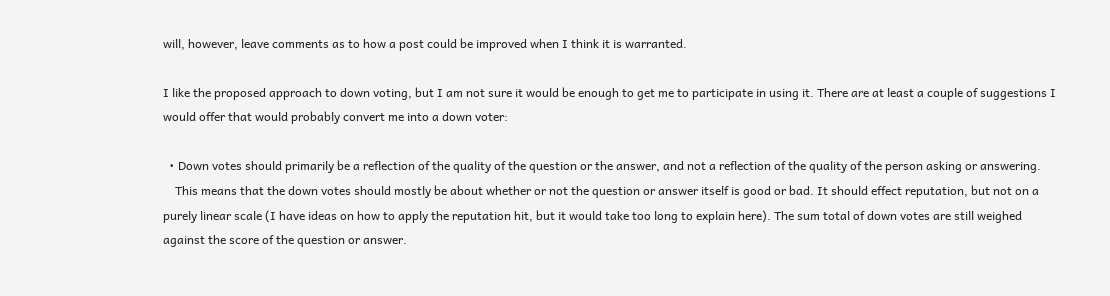will, however, leave comments as to how a post could be improved when I think it is warranted.

I like the proposed approach to down voting, but I am not sure it would be enough to get me to participate in using it. There are at least a couple of suggestions I would offer that would probably convert me into a down voter:

  • Down votes should primarily be a reflection of the quality of the question or the answer, and not a reflection of the quality of the person asking or answering.
    This means that the down votes should mostly be about whether or not the question or answer itself is good or bad. It should effect reputation, but not on a purely linear scale (I have ideas on how to apply the reputation hit, but it would take too long to explain here). The sum total of down votes are still weighed against the score of the question or answer.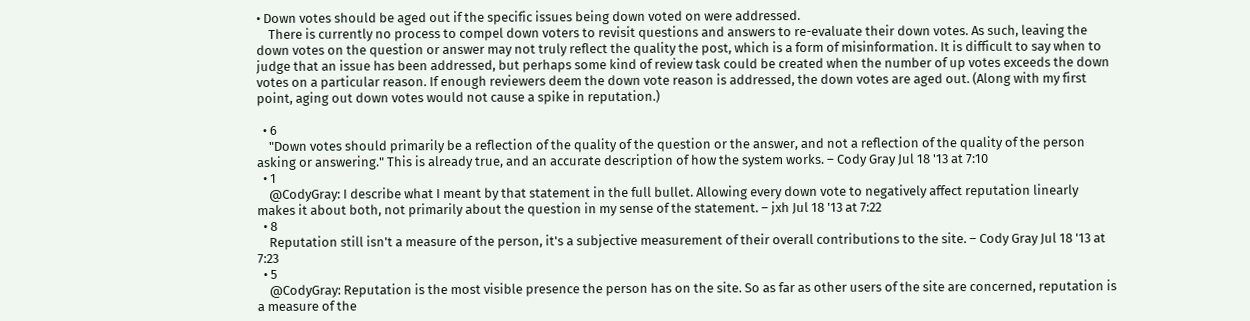• Down votes should be aged out if the specific issues being down voted on were addressed.
    There is currently no process to compel down voters to revisit questions and answers to re-evaluate their down votes. As such, leaving the down votes on the question or answer may not truly reflect the quality the post, which is a form of misinformation. It is difficult to say when to judge that an issue has been addressed, but perhaps some kind of review task could be created when the number of up votes exceeds the down votes on a particular reason. If enough reviewers deem the down vote reason is addressed, the down votes are aged out. (Along with my first point, aging out down votes would not cause a spike in reputation.)

  • 6
    "Down votes should primarily be a reflection of the quality of the question or the answer, and not a reflection of the quality of the person asking or answering." This is already true, and an accurate description of how the system works. – Cody Gray Jul 18 '13 at 7:10
  • 1
    @CodyGray: I describe what I meant by that statement in the full bullet. Allowing every down vote to negatively affect reputation linearly makes it about both, not primarily about the question in my sense of the statement. – jxh Jul 18 '13 at 7:22
  • 8
    Reputation still isn't a measure of the person, it's a subjective measurement of their overall contributions to the site. – Cody Gray Jul 18 '13 at 7:23
  • 5
    @CodyGray: Reputation is the most visible presence the person has on the site. So as far as other users of the site are concerned, reputation is a measure of the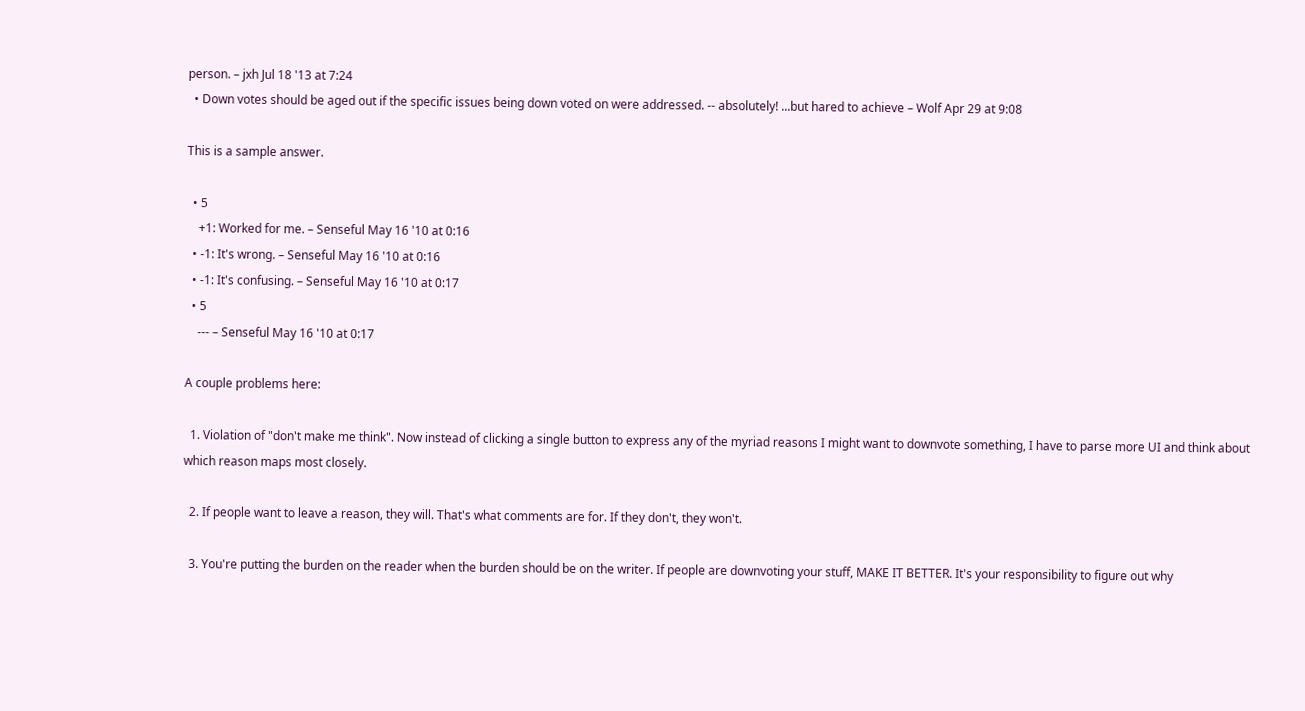person. – jxh Jul 18 '13 at 7:24
  • Down votes should be aged out if the specific issues being down voted on were addressed. -- absolutely! ...but hared to achieve – Wolf Apr 29 at 9:08

This is a sample answer.

  • 5
    +1: Worked for me. – Senseful May 16 '10 at 0:16
  • -1: It's wrong. – Senseful May 16 '10 at 0:16
  • -1: It's confusing. – Senseful May 16 '10 at 0:17
  • 5
    --- – Senseful May 16 '10 at 0:17

A couple problems here:

  1. Violation of "don't make me think". Now instead of clicking a single button to express any of the myriad reasons I might want to downvote something, I have to parse more UI and think about which reason maps most closely.

  2. If people want to leave a reason, they will. That's what comments are for. If they don't, they won't.

  3. You're putting the burden on the reader when the burden should be on the writer. If people are downvoting your stuff, MAKE IT BETTER. It's your responsibility to figure out why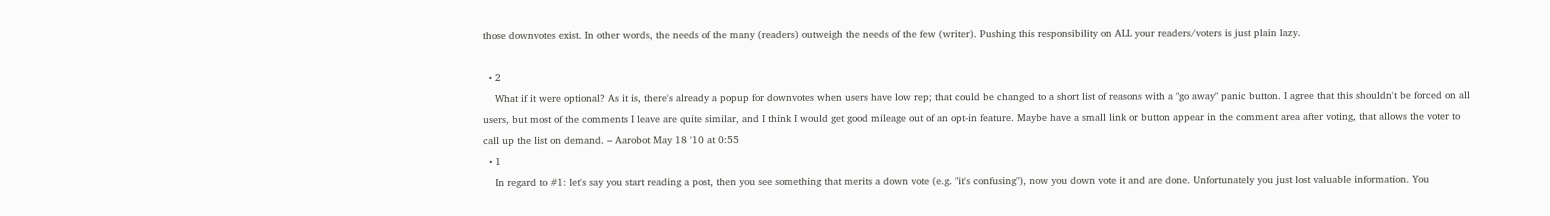those downvotes exist. In other words, the needs of the many (readers) outweigh the needs of the few (writer). Pushing this responsibility on ALL your readers/voters is just plain lazy.

  • 2
    What if it were optional? As it is, there's already a popup for downvotes when users have low rep; that could be changed to a short list of reasons with a "go away" panic button. I agree that this shouldn't be forced on all users, but most of the comments I leave are quite similar, and I think I would get good mileage out of an opt-in feature. Maybe have a small link or button appear in the comment area after voting, that allows the voter to call up the list on demand. – Aarobot May 18 '10 at 0:55
  • 1
    In regard to #1: let's say you start reading a post, then you see something that merits a down vote (e.g. "it's confusing"), now you down vote it and are done. Unfortunately you just lost valuable information. You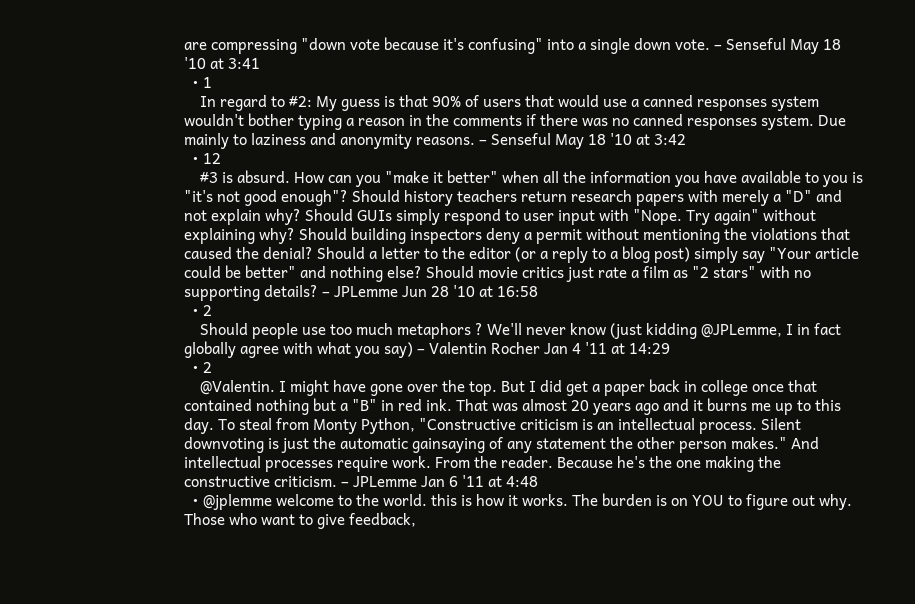are compressing "down vote because it's confusing" into a single down vote. – Senseful May 18 '10 at 3:41
  • 1
    In regard to #2: My guess is that 90% of users that would use a canned responses system wouldn't bother typing a reason in the comments if there was no canned responses system. Due mainly to laziness and anonymity reasons. – Senseful May 18 '10 at 3:42
  • 12
    #3 is absurd. How can you "make it better" when all the information you have available to you is "it's not good enough"? Should history teachers return research papers with merely a "D" and not explain why? Should GUIs simply respond to user input with "Nope. Try again" without explaining why? Should building inspectors deny a permit without mentioning the violations that caused the denial? Should a letter to the editor (or a reply to a blog post) simply say "Your article could be better" and nothing else? Should movie critics just rate a film as "2 stars" with no supporting details? – JPLemme Jun 28 '10 at 16:58
  • 2
    Should people use too much metaphors ? We'll never know (just kidding @JPLemme, I in fact globally agree with what you say) – Valentin Rocher Jan 4 '11 at 14:29
  • 2
    @Valentin. I might have gone over the top. But I did get a paper back in college once that contained nothing but a "B" in red ink. That was almost 20 years ago and it burns me up to this day. To steal from Monty Python, "Constructive criticism is an intellectual process. Silent downvoting is just the automatic gainsaying of any statement the other person makes." And intellectual processes require work. From the reader. Because he's the one making the constructive criticism. – JPLemme Jan 6 '11 at 4:48
  • @jplemme welcome to the world. this is how it works. The burden is on YOU to figure out why. Those who want to give feedback,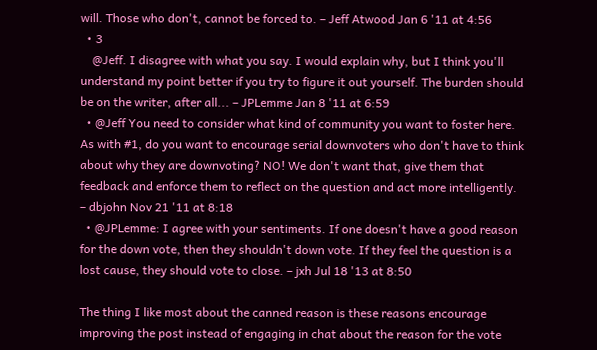will. Those who don't, cannot be forced to. – Jeff Atwood Jan 6 '11 at 4:56
  • 3
    @Jeff. I disagree with what you say. I would explain why, but I think you'll understand my point better if you try to figure it out yourself. The burden should be on the writer, after all... – JPLemme Jan 8 '11 at 6:59
  • @Jeff You need to consider what kind of community you want to foster here. As with #1, do you want to encourage serial downvoters who don't have to think about why they are downvoting? NO! We don't want that, give them that feedback and enforce them to reflect on the question and act more intelligently. – dbjohn Nov 21 '11 at 8:18
  • @JPLemme: I agree with your sentiments. If one doesn't have a good reason for the down vote, then they shouldn't down vote. If they feel the question is a lost cause, they should vote to close. – jxh Jul 18 '13 at 8:50

The thing I like most about the canned reason is these reasons encourage improving the post instead of engaging in chat about the reason for the vote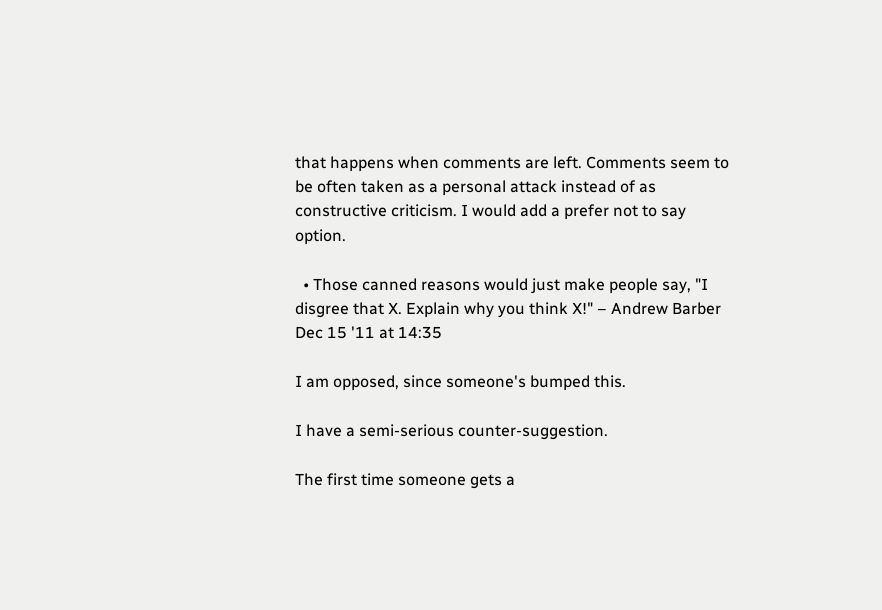that happens when comments are left. Comments seem to be often taken as a personal attack instead of as constructive criticism. I would add a prefer not to say option.

  • Those canned reasons would just make people say, "I disgree that X. Explain why you think X!" – Andrew Barber Dec 15 '11 at 14:35

I am opposed, since someone's bumped this.

I have a semi-serious counter-suggestion.

The first time someone gets a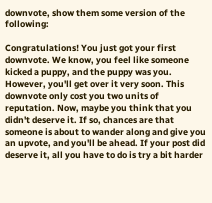downvote, show them some version of the following:

Congratulations! You just got your first downvote. We know, you feel like someone kicked a puppy, and the puppy was you. However, you'll get over it very soon. This downvote only cost you two units of reputation. Now, maybe you think that you didn't deserve it. If so, chances are that someone is about to wander along and give you an upvote, and you'll be ahead. If your post did deserve it, all you have to do is try a bit harder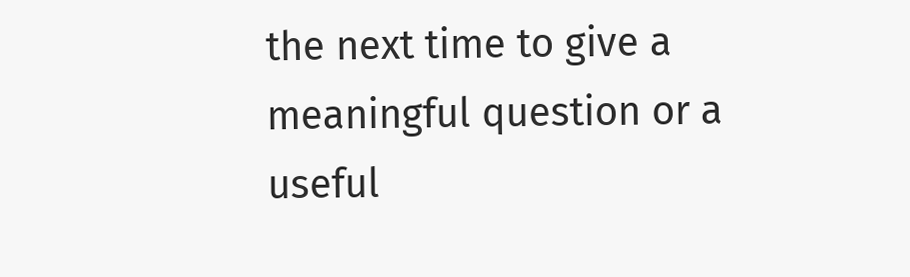the next time to give a meaningful question or a useful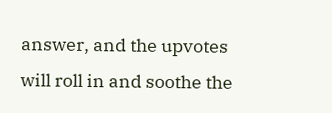answer, and the upvotes will roll in and soothe the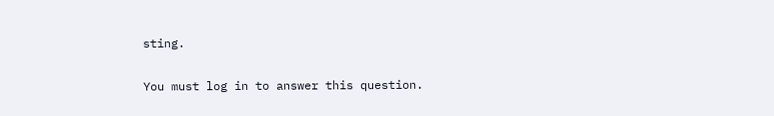sting.

You must log in to answer this question.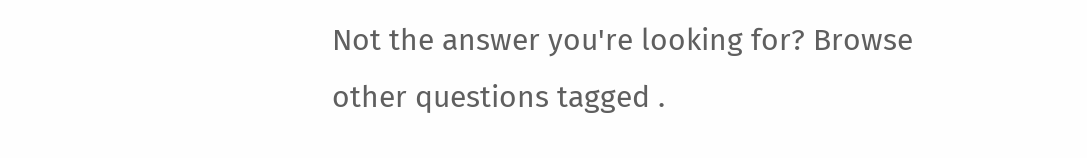Not the answer you're looking for? Browse other questions tagged .